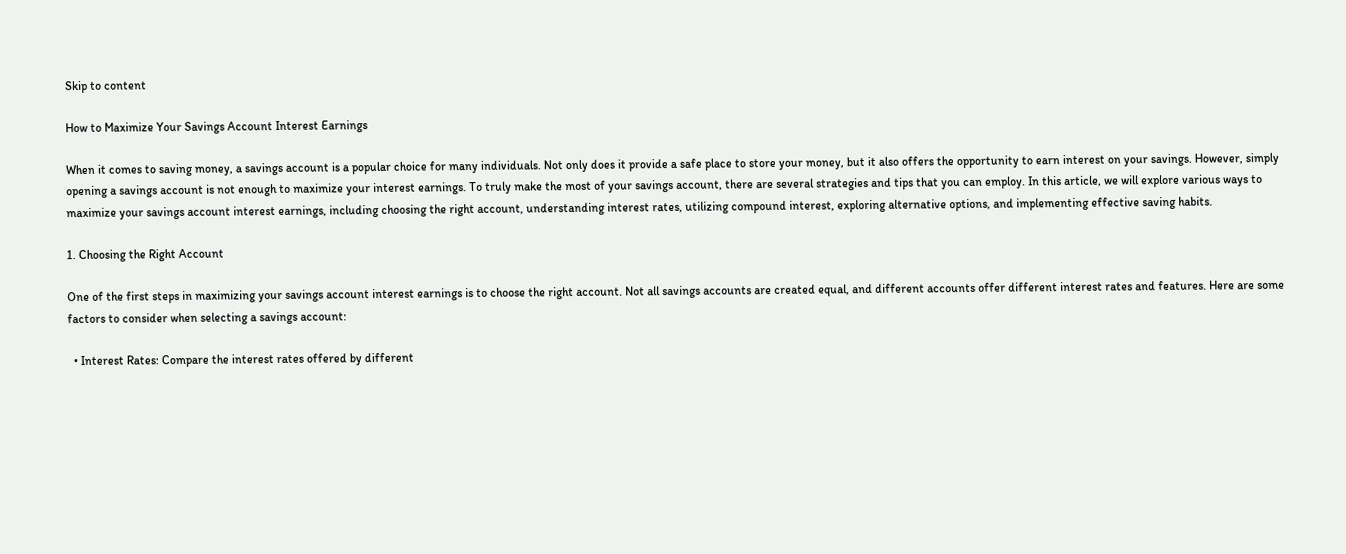Skip to content

How to Maximize Your Savings Account Interest Earnings

When it comes to saving money, a savings account is a popular choice for many individuals. Not only does it provide a safe place to store your money, but it also offers the opportunity to earn interest on your savings. However, simply opening a savings account is not enough to maximize your interest earnings. To truly make the most of your savings account, there are several strategies and tips that you can employ. In this article, we will explore various ways to maximize your savings account interest earnings, including choosing the right account, understanding interest rates, utilizing compound interest, exploring alternative options, and implementing effective saving habits.

1. Choosing the Right Account

One of the first steps in maximizing your savings account interest earnings is to choose the right account. Not all savings accounts are created equal, and different accounts offer different interest rates and features. Here are some factors to consider when selecting a savings account:

  • Interest Rates: Compare the interest rates offered by different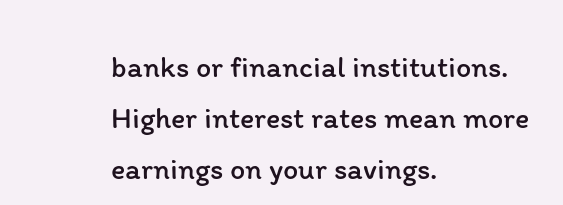banks or financial institutions. Higher interest rates mean more earnings on your savings.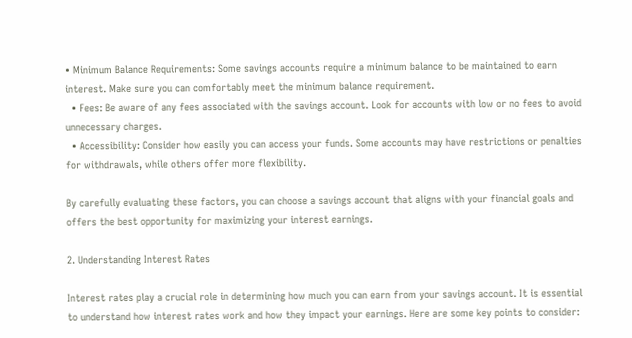• Minimum Balance Requirements: Some savings accounts require a minimum balance to be maintained to earn interest. Make sure you can comfortably meet the minimum balance requirement.
  • Fees: Be aware of any fees associated with the savings account. Look for accounts with low or no fees to avoid unnecessary charges.
  • Accessibility: Consider how easily you can access your funds. Some accounts may have restrictions or penalties for withdrawals, while others offer more flexibility.

By carefully evaluating these factors, you can choose a savings account that aligns with your financial goals and offers the best opportunity for maximizing your interest earnings.

2. Understanding Interest Rates

Interest rates play a crucial role in determining how much you can earn from your savings account. It is essential to understand how interest rates work and how they impact your earnings. Here are some key points to consider: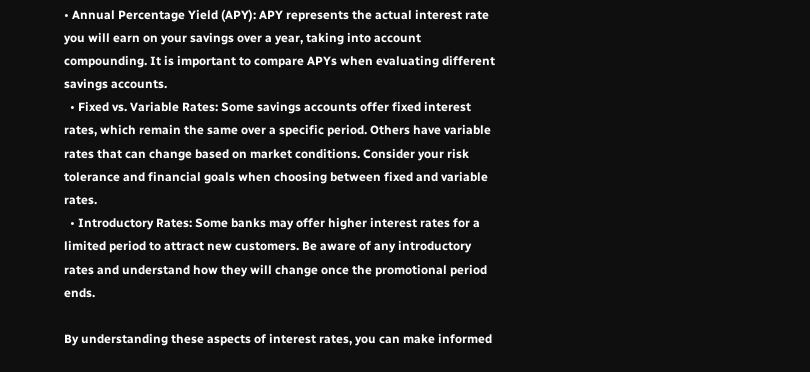• Annual Percentage Yield (APY): APY represents the actual interest rate you will earn on your savings over a year, taking into account compounding. It is important to compare APYs when evaluating different savings accounts.
  • Fixed vs. Variable Rates: Some savings accounts offer fixed interest rates, which remain the same over a specific period. Others have variable rates that can change based on market conditions. Consider your risk tolerance and financial goals when choosing between fixed and variable rates.
  • Introductory Rates: Some banks may offer higher interest rates for a limited period to attract new customers. Be aware of any introductory rates and understand how they will change once the promotional period ends.

By understanding these aspects of interest rates, you can make informed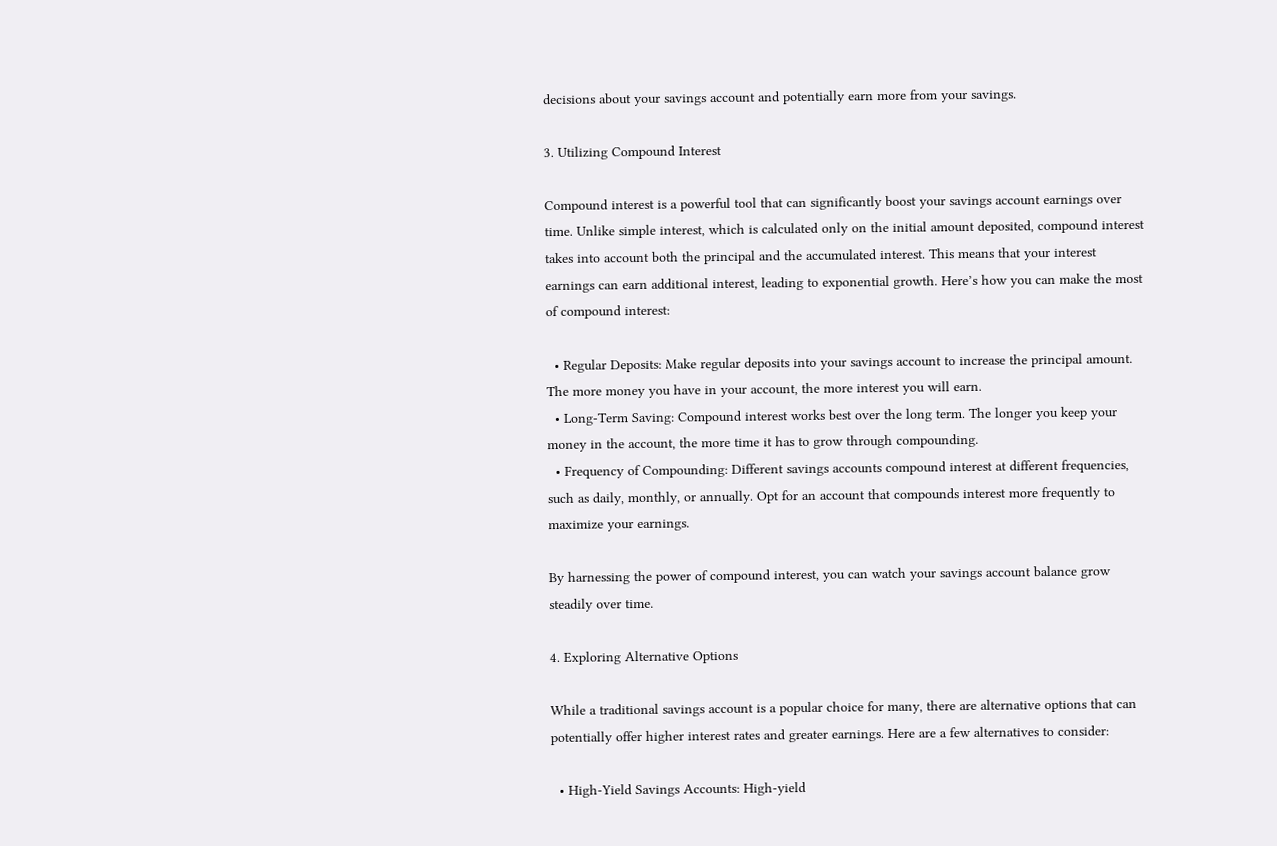decisions about your savings account and potentially earn more from your savings.

3. Utilizing Compound Interest

Compound interest is a powerful tool that can significantly boost your savings account earnings over time. Unlike simple interest, which is calculated only on the initial amount deposited, compound interest takes into account both the principal and the accumulated interest. This means that your interest earnings can earn additional interest, leading to exponential growth. Here’s how you can make the most of compound interest:

  • Regular Deposits: Make regular deposits into your savings account to increase the principal amount. The more money you have in your account, the more interest you will earn.
  • Long-Term Saving: Compound interest works best over the long term. The longer you keep your money in the account, the more time it has to grow through compounding.
  • Frequency of Compounding: Different savings accounts compound interest at different frequencies, such as daily, monthly, or annually. Opt for an account that compounds interest more frequently to maximize your earnings.

By harnessing the power of compound interest, you can watch your savings account balance grow steadily over time.

4. Exploring Alternative Options

While a traditional savings account is a popular choice for many, there are alternative options that can potentially offer higher interest rates and greater earnings. Here are a few alternatives to consider:

  • High-Yield Savings Accounts: High-yield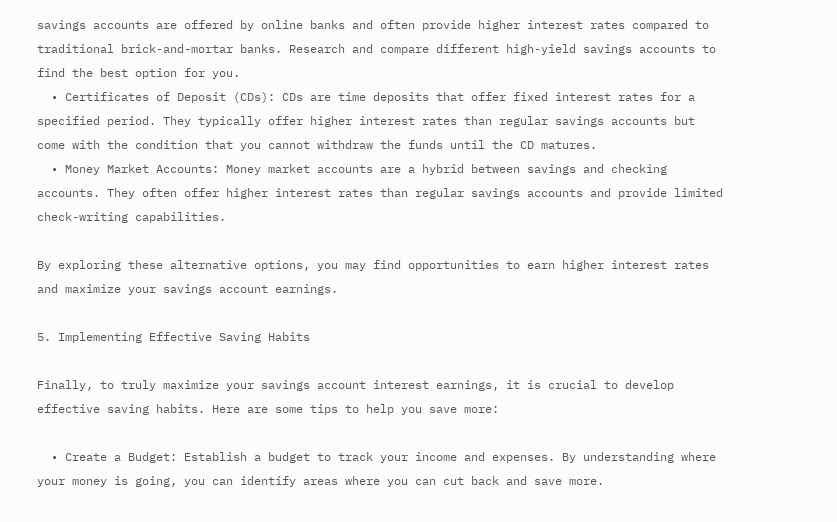savings accounts are offered by online banks and often provide higher interest rates compared to traditional brick-and-mortar banks. Research and compare different high-yield savings accounts to find the best option for you.
  • Certificates of Deposit (CDs): CDs are time deposits that offer fixed interest rates for a specified period. They typically offer higher interest rates than regular savings accounts but come with the condition that you cannot withdraw the funds until the CD matures.
  • Money Market Accounts: Money market accounts are a hybrid between savings and checking accounts. They often offer higher interest rates than regular savings accounts and provide limited check-writing capabilities.

By exploring these alternative options, you may find opportunities to earn higher interest rates and maximize your savings account earnings.

5. Implementing Effective Saving Habits

Finally, to truly maximize your savings account interest earnings, it is crucial to develop effective saving habits. Here are some tips to help you save more:

  • Create a Budget: Establish a budget to track your income and expenses. By understanding where your money is going, you can identify areas where you can cut back and save more.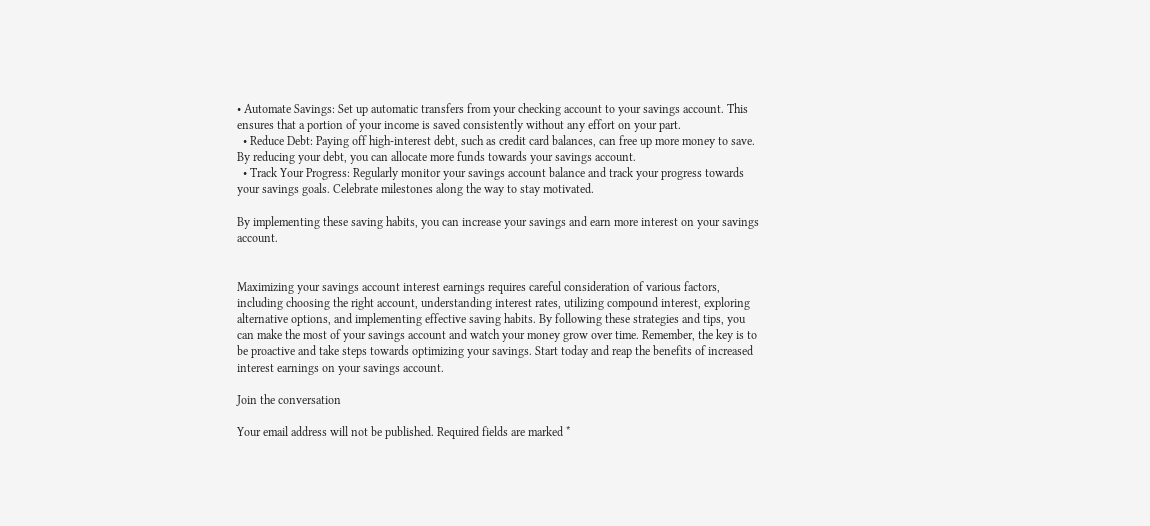• Automate Savings: Set up automatic transfers from your checking account to your savings account. This ensures that a portion of your income is saved consistently without any effort on your part.
  • Reduce Debt: Paying off high-interest debt, such as credit card balances, can free up more money to save. By reducing your debt, you can allocate more funds towards your savings account.
  • Track Your Progress: Regularly monitor your savings account balance and track your progress towards your savings goals. Celebrate milestones along the way to stay motivated.

By implementing these saving habits, you can increase your savings and earn more interest on your savings account.


Maximizing your savings account interest earnings requires careful consideration of various factors, including choosing the right account, understanding interest rates, utilizing compound interest, exploring alternative options, and implementing effective saving habits. By following these strategies and tips, you can make the most of your savings account and watch your money grow over time. Remember, the key is to be proactive and take steps towards optimizing your savings. Start today and reap the benefits of increased interest earnings on your savings account.

Join the conversation

Your email address will not be published. Required fields are marked *